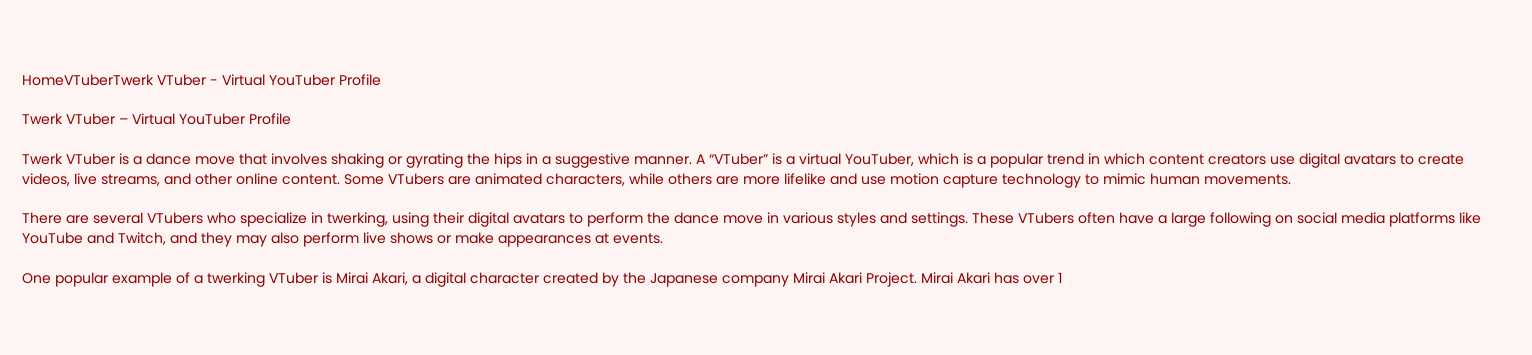HomeVTuberTwerk VTuber - Virtual YouTuber Profile

Twerk VTuber – Virtual YouTuber Profile

Twerk VTuber is a dance move that involves shaking or gyrating the hips in a suggestive manner. A “VTuber” is a virtual YouTuber, which is a popular trend in which content creators use digital avatars to create videos, live streams, and other online content. Some VTubers are animated characters, while others are more lifelike and use motion capture technology to mimic human movements.

There are several VTubers who specialize in twerking, using their digital avatars to perform the dance move in various styles and settings. These VTubers often have a large following on social media platforms like YouTube and Twitch, and they may also perform live shows or make appearances at events.

One popular example of a twerking VTuber is Mirai Akari, a digital character created by the Japanese company Mirai Akari Project. Mirai Akari has over 1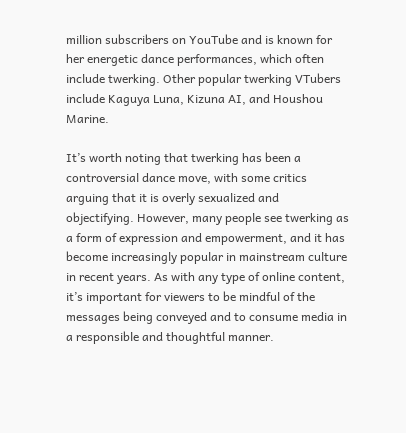million subscribers on YouTube and is known for her energetic dance performances, which often include twerking. Other popular twerking VTubers include Kaguya Luna, Kizuna AI, and Houshou Marine.

It’s worth noting that twerking has been a controversial dance move, with some critics arguing that it is overly sexualized and objectifying. However, many people see twerking as a form of expression and empowerment, and it has become increasingly popular in mainstream culture in recent years. As with any type of online content, it’s important for viewers to be mindful of the messages being conveyed and to consume media in a responsible and thoughtful manner.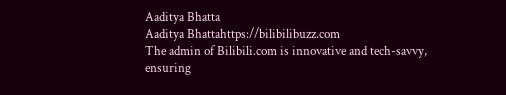Aaditya Bhatta
Aaditya Bhattahttps://bilibilibuzz.com
The admin of Bilibili.com is innovative and tech-savvy, ensuring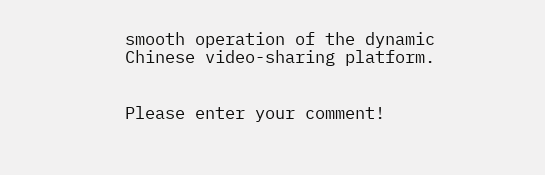smooth operation of the dynamic Chinese video-sharing platform.


Please enter your comment!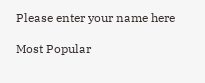Please enter your name here

Most Popular